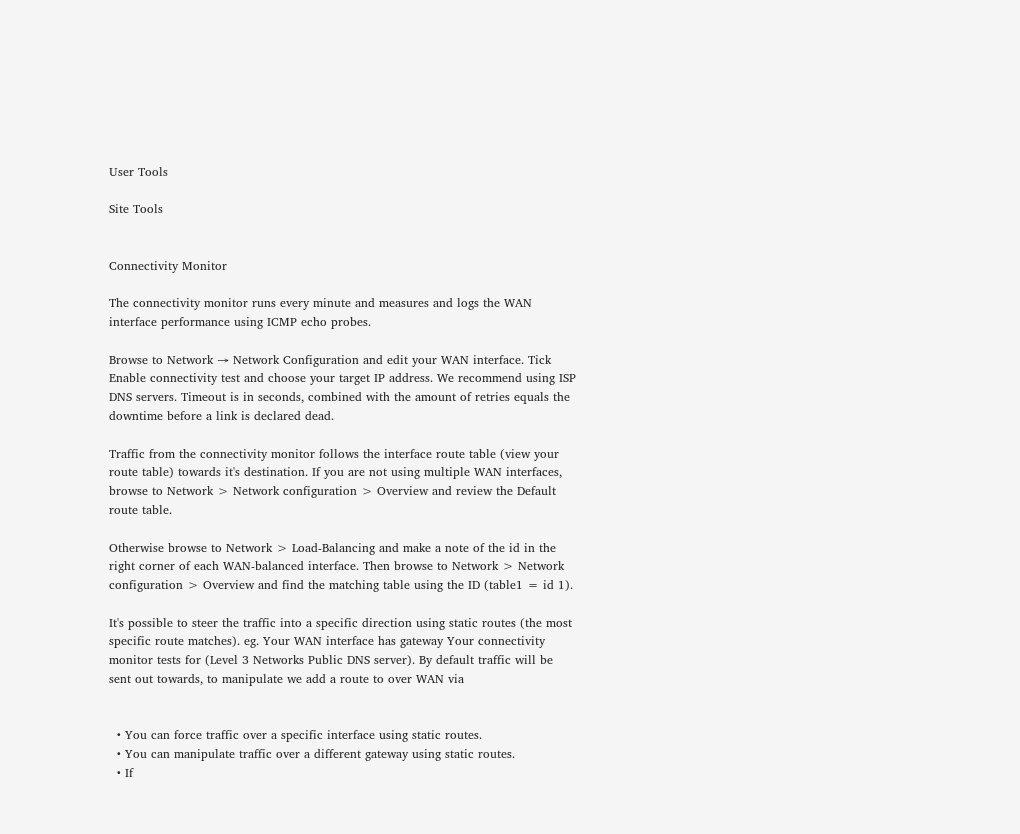User Tools

Site Tools


Connectivity Monitor

The connectivity monitor runs every minute and measures and logs the WAN interface performance using ICMP echo probes.

Browse to Network → Network Configuration and edit your WAN interface. Tick Enable connectivity test and choose your target IP address. We recommend using ISP DNS servers. Timeout is in seconds, combined with the amount of retries equals the downtime before a link is declared dead.

Traffic from the connectivity monitor follows the interface route table (view your route table) towards it's destination. If you are not using multiple WAN interfaces, browse to Network > Network configuration > Overview and review the Default route table.

Otherwise browse to Network > Load-Balancing and make a note of the id in the right corner of each WAN-balanced interface. Then browse to Network > Network configuration > Overview and find the matching table using the ID (table1 = id 1).

It's possible to steer the traffic into a specific direction using static routes (the most specific route matches). eg. Your WAN interface has gateway Your connectivity monitor tests for (Level 3 Networks Public DNS server). By default traffic will be sent out towards, to manipulate we add a route to over WAN via


  • You can force traffic over a specific interface using static routes.
  • You can manipulate traffic over a different gateway using static routes.
  • If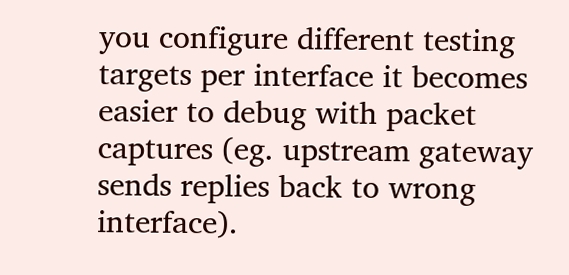you configure different testing targets per interface it becomes easier to debug with packet captures (eg. upstream gateway sends replies back to wrong interface).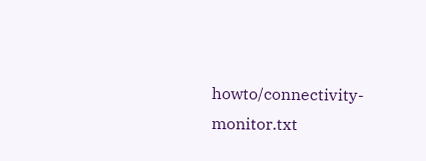howto/connectivity-monitor.txt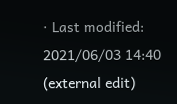· Last modified: 2021/06/03 14:40 (external edit)